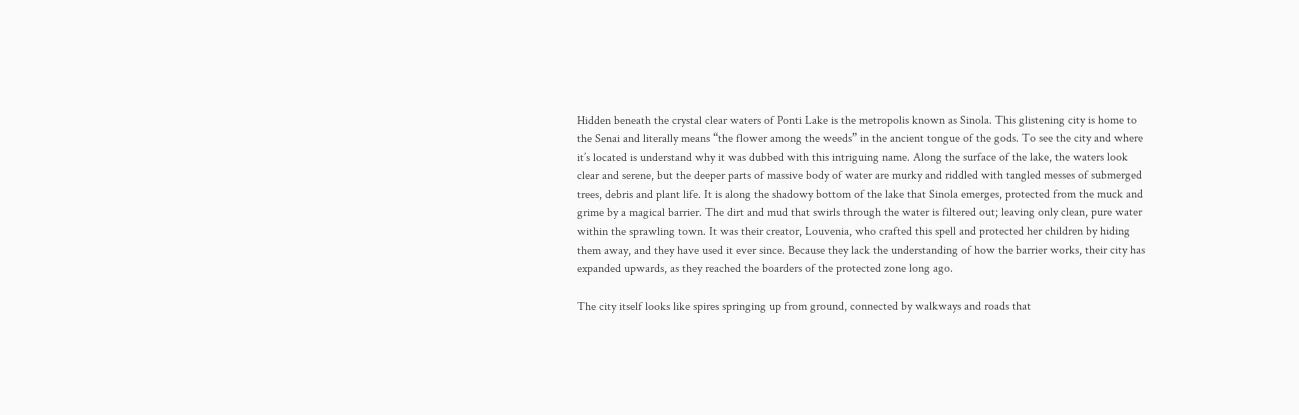Hidden beneath the crystal clear waters of Ponti Lake is the metropolis known as Sinola. This glistening city is home to the Senai and literally means “the flower among the weeds” in the ancient tongue of the gods. To see the city and where it’s located is understand why it was dubbed with this intriguing name. Along the surface of the lake, the waters look clear and serene, but the deeper parts of massive body of water are murky and riddled with tangled messes of submerged trees, debris and plant life. It is along the shadowy bottom of the lake that Sinola emerges, protected from the muck and grime by a magical barrier. The dirt and mud that swirls through the water is filtered out; leaving only clean, pure water within the sprawling town. It was their creator, Louvenia, who crafted this spell and protected her children by hiding them away, and they have used it ever since. Because they lack the understanding of how the barrier works, their city has expanded upwards, as they reached the boarders of the protected zone long ago.

The city itself looks like spires springing up from ground, connected by walkways and roads that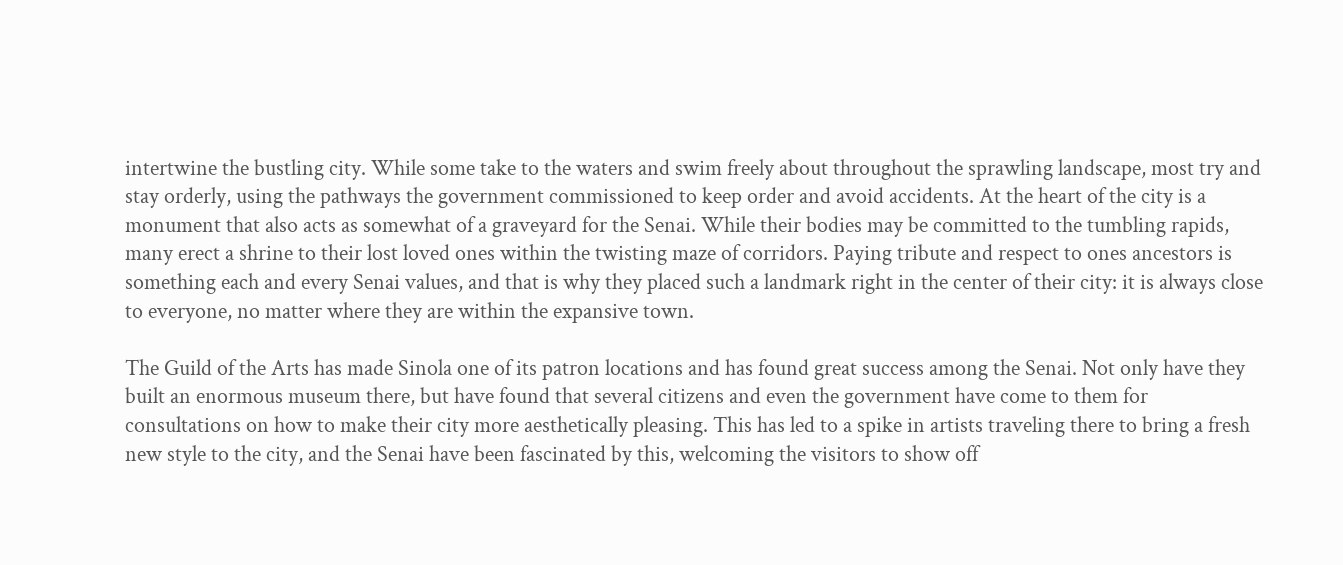intertwine the bustling city. While some take to the waters and swim freely about throughout the sprawling landscape, most try and stay orderly, using the pathways the government commissioned to keep order and avoid accidents. At the heart of the city is a monument that also acts as somewhat of a graveyard for the Senai. While their bodies may be committed to the tumbling rapids, many erect a shrine to their lost loved ones within the twisting maze of corridors. Paying tribute and respect to ones ancestors is something each and every Senai values, and that is why they placed such a landmark right in the center of their city: it is always close to everyone, no matter where they are within the expansive town.

The Guild of the Arts has made Sinola one of its patron locations and has found great success among the Senai. Not only have they built an enormous museum there, but have found that several citizens and even the government have come to them for consultations on how to make their city more aesthetically pleasing. This has led to a spike in artists traveling there to bring a fresh new style to the city, and the Senai have been fascinated by this, welcoming the visitors to show off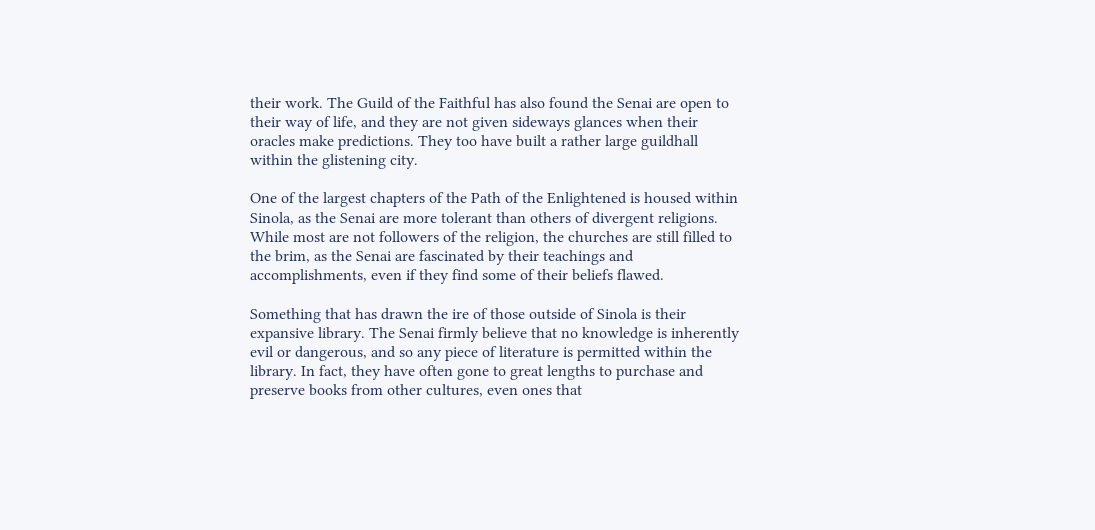their work. The Guild of the Faithful has also found the Senai are open to their way of life, and they are not given sideways glances when their oracles make predictions. They too have built a rather large guildhall within the glistening city.

One of the largest chapters of the Path of the Enlightened is housed within Sinola, as the Senai are more tolerant than others of divergent religions. While most are not followers of the religion, the churches are still filled to the brim, as the Senai are fascinated by their teachings and accomplishments, even if they find some of their beliefs flawed.

Something that has drawn the ire of those outside of Sinola is their expansive library. The Senai firmly believe that no knowledge is inherently evil or dangerous, and so any piece of literature is permitted within the library. In fact, they have often gone to great lengths to purchase and preserve books from other cultures, even ones that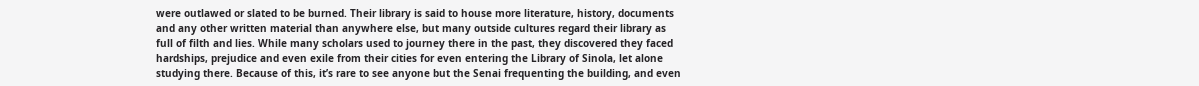were outlawed or slated to be burned. Their library is said to house more literature, history, documents and any other written material than anywhere else, but many outside cultures regard their library as full of filth and lies. While many scholars used to journey there in the past, they discovered they faced hardships, prejudice and even exile from their cities for even entering the Library of Sinola, let alone studying there. Because of this, it’s rare to see anyone but the Senai frequenting the building, and even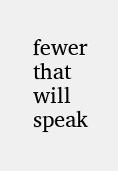fewer that will speak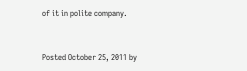of it in polite company.


Posted October 25, 2011 by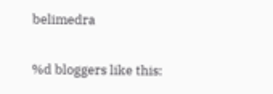belimedra

%d bloggers like this: